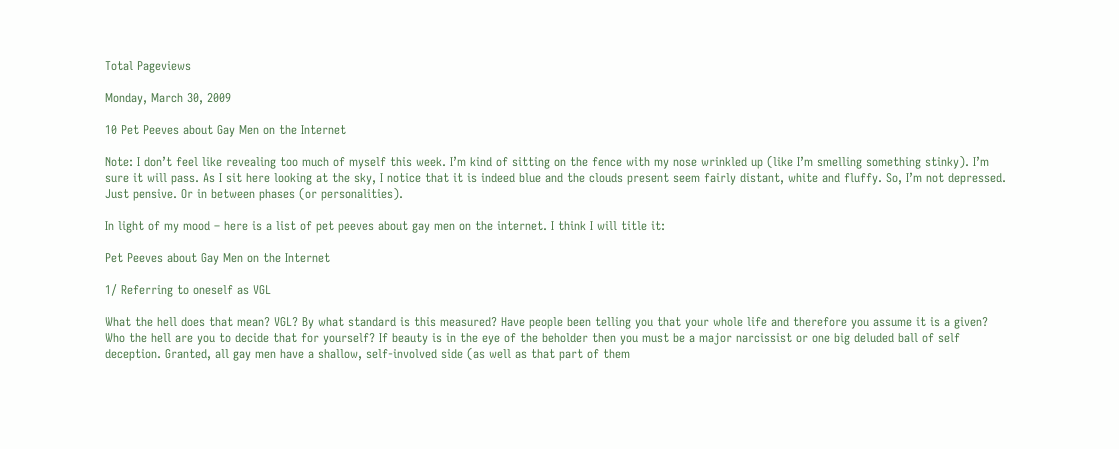Total Pageviews

Monday, March 30, 2009

10 Pet Peeves about Gay Men on the Internet

Note: I don’t feel like revealing too much of myself this week. I’m kind of sitting on the fence with my nose wrinkled up (like I’m smelling something stinky). I’m sure it will pass. As I sit here looking at the sky, I notice that it is indeed blue and the clouds present seem fairly distant, white and fluffy. So, I’m not depressed. Just pensive. Or in between phases (or personalities).

In light of my mood – here is a list of pet peeves about gay men on the internet. I think I will title it:

Pet Peeves about Gay Men on the Internet

1/ Referring to oneself as VGL

What the hell does that mean? VGL? By what standard is this measured? Have people been telling you that your whole life and therefore you assume it is a given? Who the hell are you to decide that for yourself? If beauty is in the eye of the beholder then you must be a major narcissist or one big deluded ball of self deception. Granted, all gay men have a shallow, self-involved side (as well as that part of them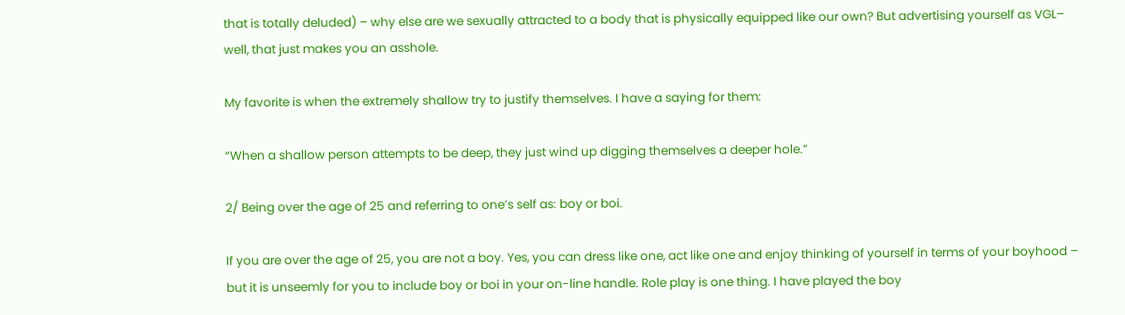that is totally deluded) – why else are we sexually attracted to a body that is physically equipped like our own? But advertising yourself as VGL– well, that just makes you an asshole.

My favorite is when the extremely shallow try to justify themselves. I have a saying for them:

“When a shallow person attempts to be deep, they just wind up digging themselves a deeper hole.”

2/ Being over the age of 25 and referring to one’s self as: boy or boi.

If you are over the age of 25, you are not a boy. Yes, you can dress like one, act like one and enjoy thinking of yourself in terms of your boyhood – but it is unseemly for you to include boy or boi in your on-line handle. Role play is one thing. I have played the boy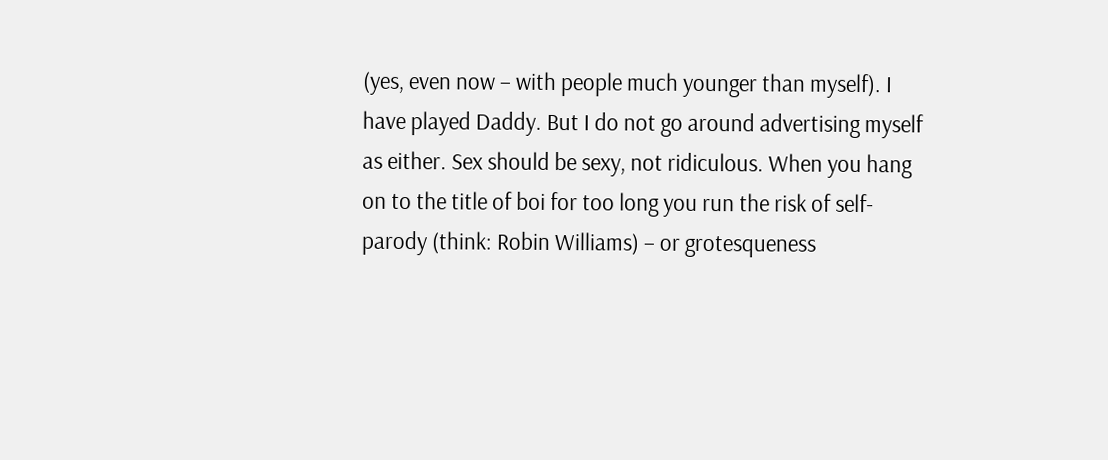(yes, even now – with people much younger than myself). I have played Daddy. But I do not go around advertising myself as either. Sex should be sexy, not ridiculous. When you hang on to the title of boi for too long you run the risk of self-parody (think: Robin Williams) – or grotesqueness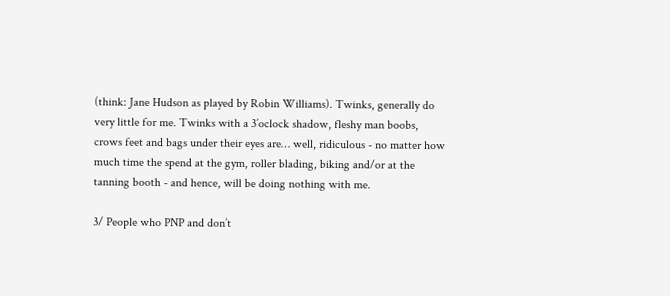(think: Jane Hudson as played by Robin Williams). Twinks, generally do very little for me. Twinks with a 3’oclock shadow, fleshy man boobs, crows feet and bags under their eyes are… well, ridiculous - no matter how much time the spend at the gym, roller blading, biking and/or at the tanning booth - and hence, will be doing nothing with me.

3/ People who PNP and don’t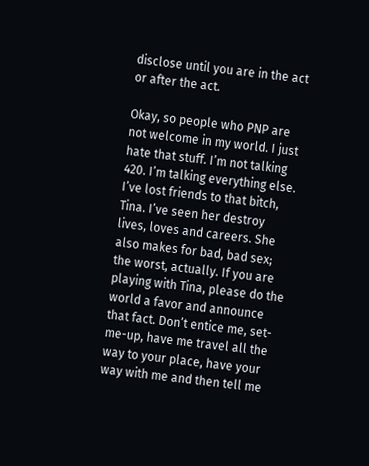disclose until you are in the act or after the act.

Okay, so people who PNP are not welcome in my world. I just hate that stuff. I’m not talking 420. I’m talking everything else. I’ve lost friends to that bitch, Tina. I’ve seen her destroy lives, loves and careers. She also makes for bad, bad sex; the worst, actually. If you are playing with Tina, please do the world a favor and announce that fact. Don’t entice me, set-me-up, have me travel all the way to your place, have your way with me and then tell me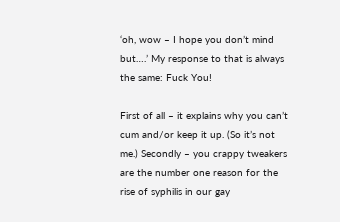‘oh, wow – I hope you don’t mind but….’ My response to that is always the same: Fuck You!

First of all – it explains why you can’t cum and/or keep it up. (So it’s not me.) Secondly – you crappy tweakers are the number one reason for the rise of syphilis in our gay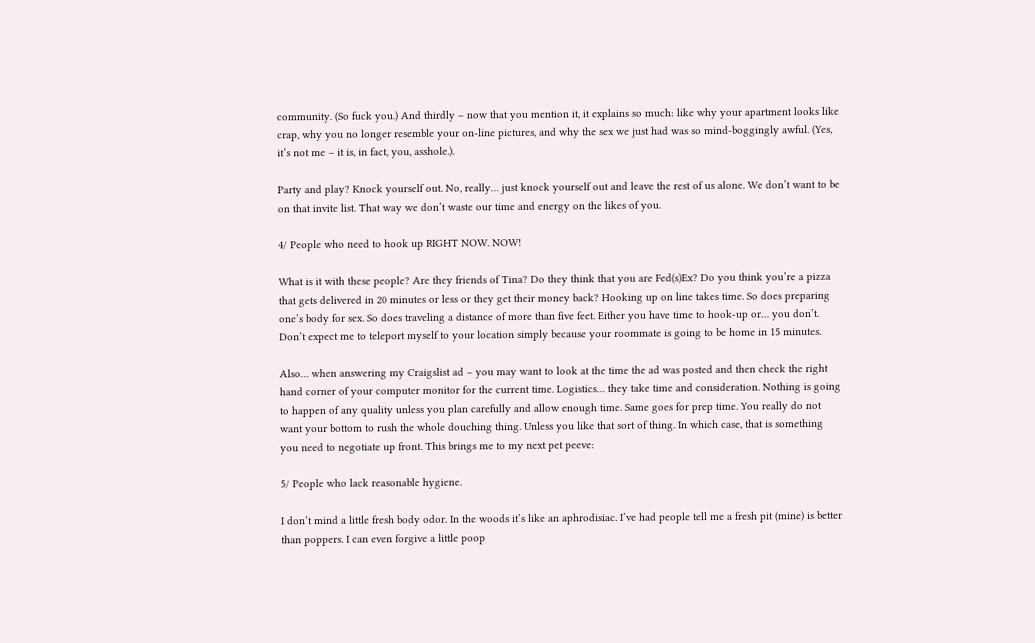community. (So fuck you.) And thirdly – now that you mention it, it explains so much: like why your apartment looks like crap, why you no longer resemble your on-line pictures, and why the sex we just had was so mind-boggingly awful. (Yes, it’s not me – it is, in fact, you, asshole.).

Party and play? Knock yourself out. No, really… just knock yourself out and leave the rest of us alone. We don’t want to be on that invite list. That way we don’t waste our time and energy on the likes of you.

4/ People who need to hook up RIGHT NOW. NOW!

What is it with these people? Are they friends of Tina? Do they think that you are Fed(s)Ex? Do you think you’re a pizza that gets delivered in 20 minutes or less or they get their money back? Hooking up on line takes time. So does preparing one’s body for sex. So does traveling a distance of more than five feet. Either you have time to hook-up or… you don’t. Don’t expect me to teleport myself to your location simply because your roommate is going to be home in 15 minutes.

Also… when answering my Craigslist ad – you may want to look at the time the ad was posted and then check the right hand corner of your computer monitor for the current time. Logistics… they take time and consideration. Nothing is going to happen of any quality unless you plan carefully and allow enough time. Same goes for prep time. You really do not want your bottom to rush the whole douching thing. Unless you like that sort of thing. In which case, that is something you need to negotiate up front. This brings me to my next pet peeve:

5/ People who lack reasonable hygiene.

I don’t mind a little fresh body odor. In the woods it’s like an aphrodisiac. I’ve had people tell me a fresh pit (mine) is better than poppers. I can even forgive a little poop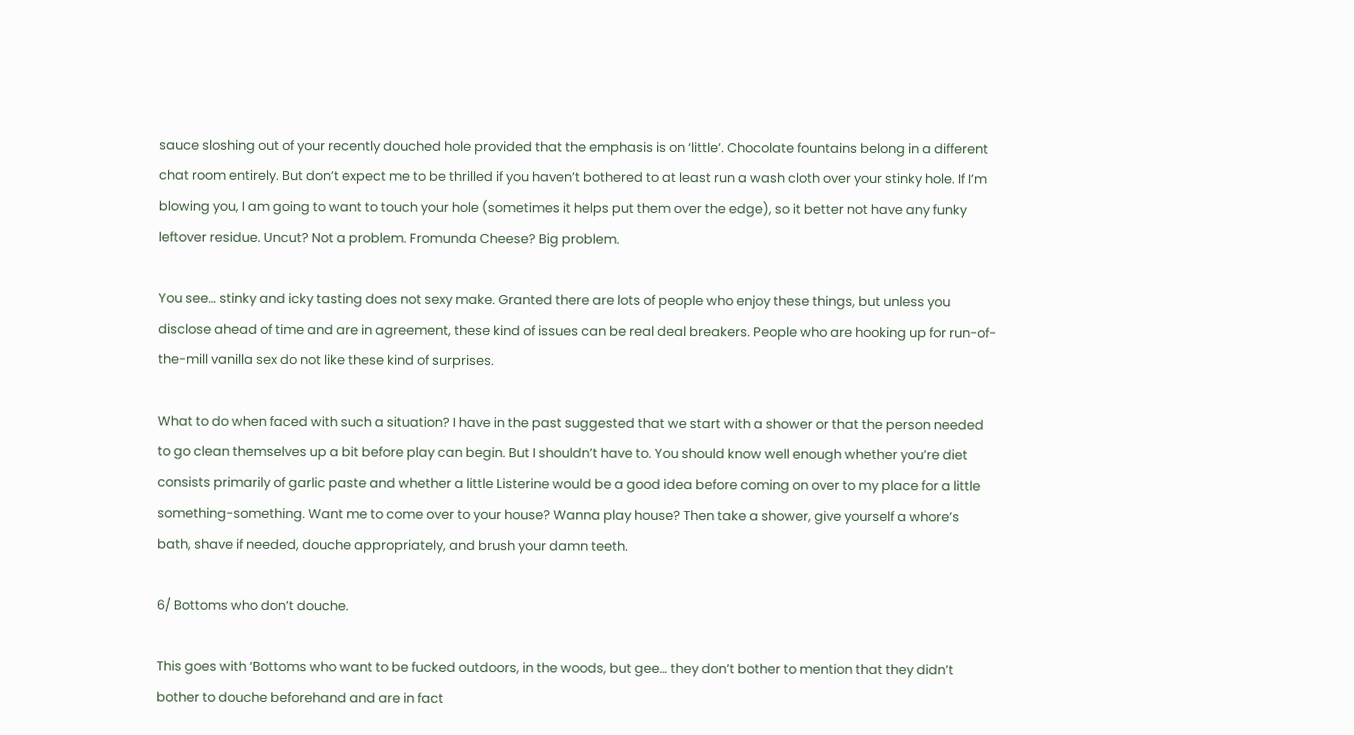sauce sloshing out of your recently douched hole provided that the emphasis is on ‘little’. Chocolate fountains belong in a different chat room entirely. But don’t expect me to be thrilled if you haven’t bothered to at least run a wash cloth over your stinky hole. If I’m blowing you, I am going to want to touch your hole (sometimes it helps put them over the edge), so it better not have any funky leftover residue. Uncut? Not a problem. Fromunda Cheese? Big problem.

You see… stinky and icky tasting does not sexy make. Granted there are lots of people who enjoy these things, but unless you disclose ahead of time and are in agreement, these kind of issues can be real deal breakers. People who are hooking up for run-of-the-mill vanilla sex do not like these kind of surprises.

What to do when faced with such a situation? I have in the past suggested that we start with a shower or that the person needed to go clean themselves up a bit before play can begin. But I shouldn’t have to. You should know well enough whether you’re diet consists primarily of garlic paste and whether a little Listerine would be a good idea before coming on over to my place for a little something-something. Want me to come over to your house? Wanna play house? Then take a shower, give yourself a whore’s bath, shave if needed, douche appropriately, and brush your damn teeth.

6/ Bottoms who don’t douche.

This goes with ‘Bottoms who want to be fucked outdoors, in the woods, but gee… they don’t bother to mention that they didn’t bother to douche beforehand and are in fact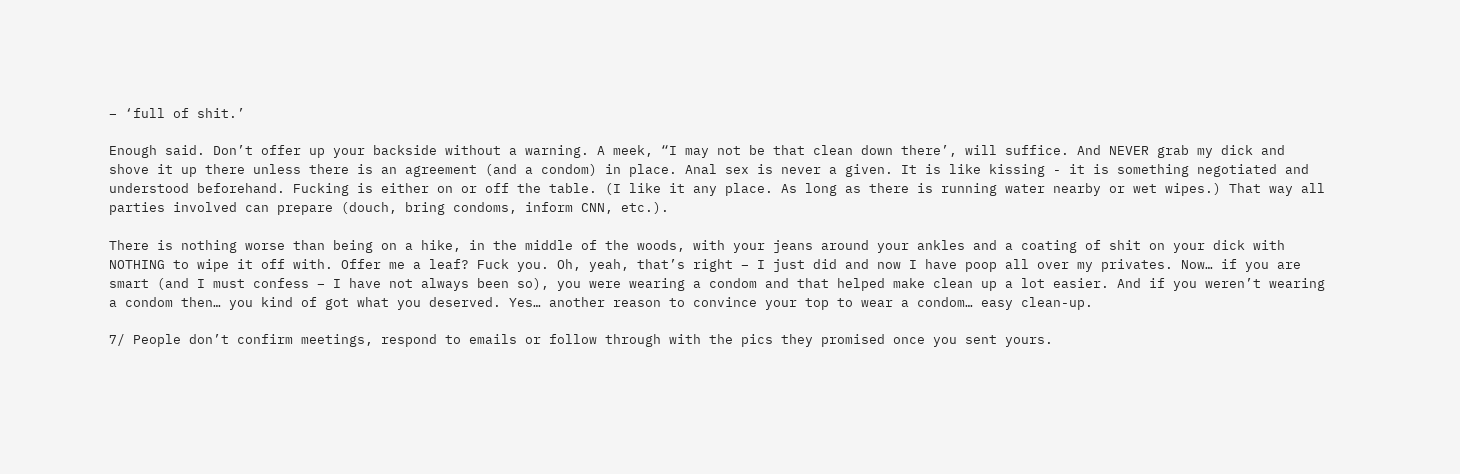– ‘full of shit.’

Enough said. Don’t offer up your backside without a warning. A meek, “I may not be that clean down there’, will suffice. And NEVER grab my dick and shove it up there unless there is an agreement (and a condom) in place. Anal sex is never a given. It is like kissing - it is something negotiated and understood beforehand. Fucking is either on or off the table. (I like it any place. As long as there is running water nearby or wet wipes.) That way all parties involved can prepare (douch, bring condoms, inform CNN, etc.).

There is nothing worse than being on a hike, in the middle of the woods, with your jeans around your ankles and a coating of shit on your dick with NOTHING to wipe it off with. Offer me a leaf? Fuck you. Oh, yeah, that’s right – I just did and now I have poop all over my privates. Now… if you are smart (and I must confess – I have not always been so), you were wearing a condom and that helped make clean up a lot easier. And if you weren’t wearing a condom then… you kind of got what you deserved. Yes… another reason to convince your top to wear a condom… easy clean-up.

7/ People don’t confirm meetings, respond to emails or follow through with the pics they promised once you sent yours.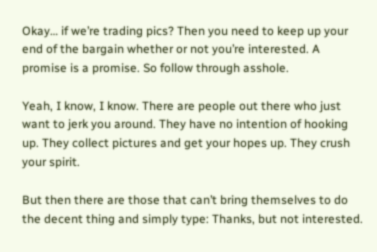Okay… if we’re trading pics? Then you need to keep up your end of the bargain whether or not you’re interested. A promise is a promise. So follow through asshole.

Yeah, I know, I know. There are people out there who just want to jerk you around. They have no intention of hooking up. They collect pictures and get your hopes up. They crush your spirit.

But then there are those that can’t bring themselves to do the decent thing and simply type: Thanks, but not interested.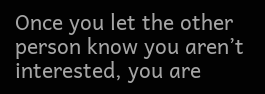Once you let the other person know you aren’t interested, you are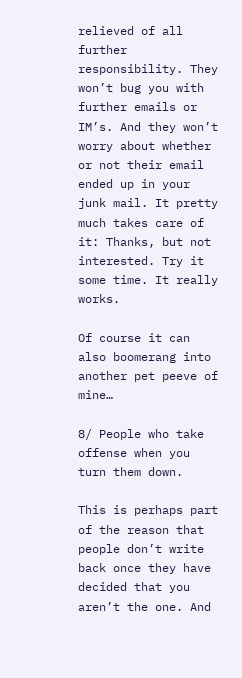relieved of all further responsibility. They won’t bug you with further emails or IM’s. And they won’t worry about whether or not their email ended up in your junk mail. It pretty much takes care of it: Thanks, but not interested. Try it some time. It really works.

Of course it can also boomerang into another pet peeve of mine…

8/ People who take offense when you turn them down.

This is perhaps part of the reason that people don’t write back once they have decided that you aren’t the one. And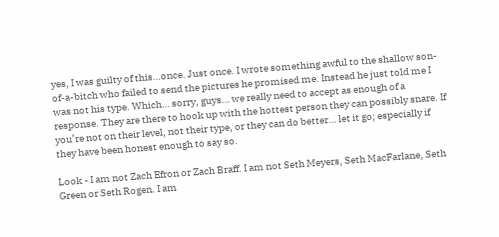yes, I was guilty of this…once. Just once. I wrote something awful to the shallow son-of-a-bitch who failed to send the pictures he promised me. Instead he just told me I was not his type. Which… sorry, guys… we really need to accept as enough of a response. They are there to hook up with the hottest person they can possibly snare. If you’re not on their level, not their type, or they can do better… let it go; especially if they have been honest enough to say so.

Look - I am not Zach Efron or Zach Braff. I am not Seth Meyers, Seth MacFarlane, Seth Green or Seth Rogen. I am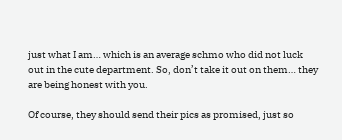just what I am… which is an average schmo who did not luck out in the cute department. So, don’t take it out on them… they are being honest with you.

Of course, they should send their pics as promised, just so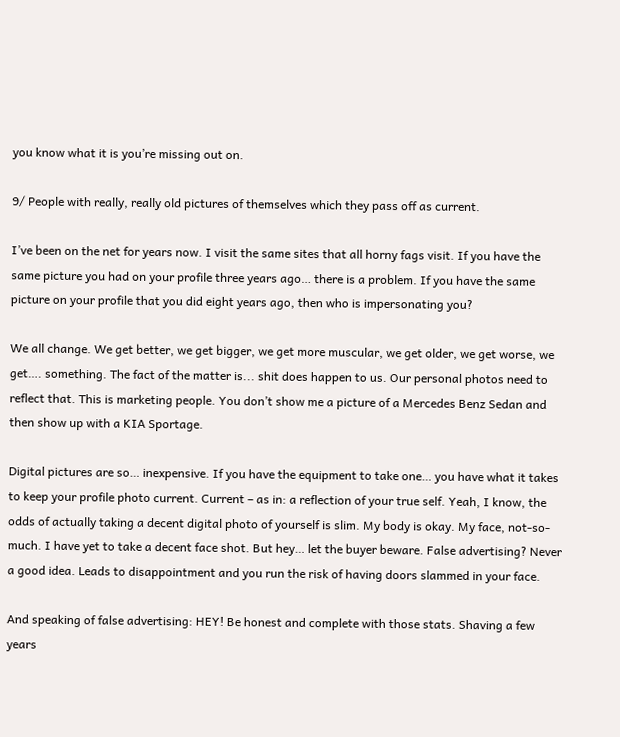you know what it is you’re missing out on.

9/ People with really, really old pictures of themselves which they pass off as current.

I’ve been on the net for years now. I visit the same sites that all horny fags visit. If you have the same picture you had on your profile three years ago… there is a problem. If you have the same picture on your profile that you did eight years ago, then who is impersonating you?

We all change. We get better, we get bigger, we get more muscular, we get older, we get worse, we get…. something. The fact of the matter is... shit does happen to us. Our personal photos need to reflect that. This is marketing people. You don’t show me a picture of a Mercedes Benz Sedan and then show up with a KIA Sportage.

Digital pictures are so… inexpensive. If you have the equipment to take one… you have what it takes to keep your profile photo current. Current – as in: a reflection of your true self. Yeah, I know, the odds of actually taking a decent digital photo of yourself is slim. My body is okay. My face, not-so-much. I have yet to take a decent face shot. But hey… let the buyer beware. False advertising? Never a good idea. Leads to disappointment and you run the risk of having doors slammed in your face.

And speaking of false advertising: HEY! Be honest and complete with those stats. Shaving a few years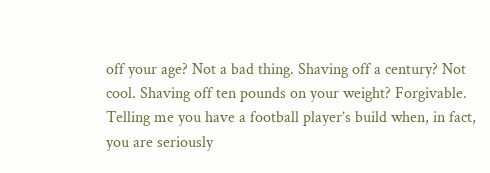off your age? Not a bad thing. Shaving off a century? Not cool. Shaving off ten pounds on your weight? Forgivable. Telling me you have a football player’s build when, in fact, you are seriously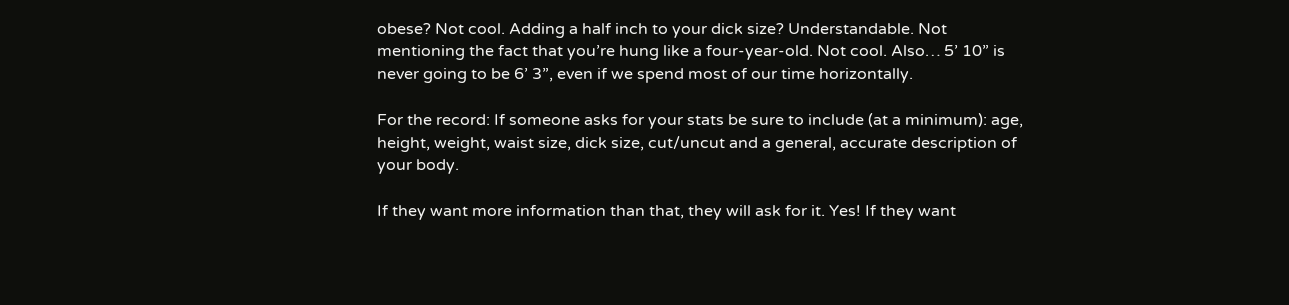obese? Not cool. Adding a half inch to your dick size? Understandable. Not mentioning the fact that you’re hung like a four-year-old. Not cool. Also… 5’ 10” is never going to be 6’ 3”, even if we spend most of our time horizontally.

For the record: If someone asks for your stats be sure to include (at a minimum): age, height, weight, waist size, dick size, cut/uncut and a general, accurate description of your body.

If they want more information than that, they will ask for it. Yes! If they want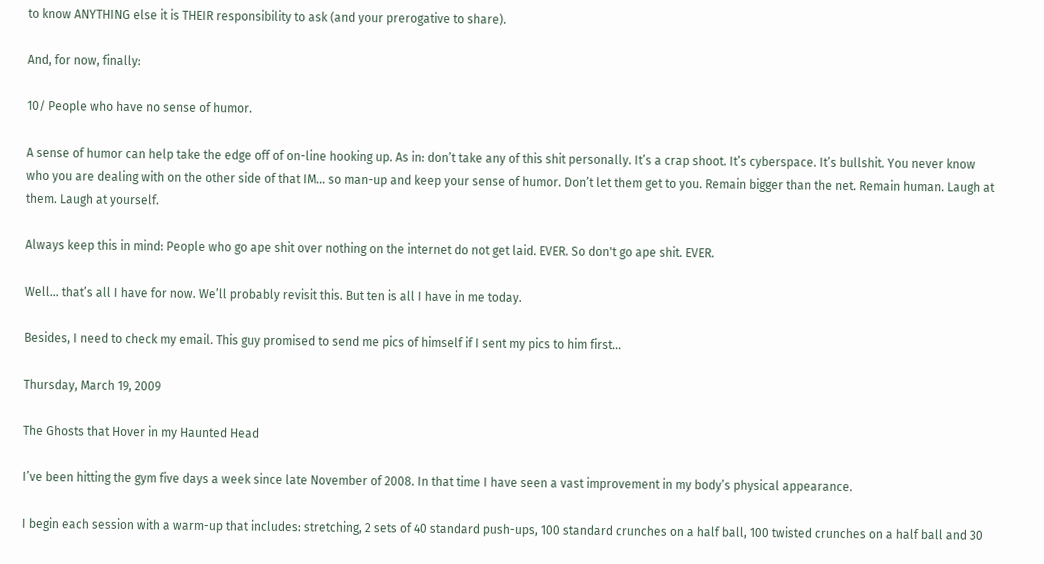to know ANYTHING else it is THEIR responsibility to ask (and your prerogative to share).

And, for now, finally:

10/ People who have no sense of humor.

A sense of humor can help take the edge off of on-line hooking up. As in: don’t take any of this shit personally. It’s a crap shoot. It’s cyberspace. It’s bullshit. You never know who you are dealing with on the other side of that IM… so man-up and keep your sense of humor. Don’t let them get to you. Remain bigger than the net. Remain human. Laugh at them. Laugh at yourself.

Always keep this in mind: People who go ape shit over nothing on the internet do not get laid. EVER. So don't go ape shit. EVER.

Well… that’s all I have for now. We’ll probably revisit this. But ten is all I have in me today.

Besides, I need to check my email. This guy promised to send me pics of himself if I sent my pics to him first...

Thursday, March 19, 2009

The Ghosts that Hover in my Haunted Head

I’ve been hitting the gym five days a week since late November of 2008. In that time I have seen a vast improvement in my body’s physical appearance.

I begin each session with a warm-up that includes: stretching, 2 sets of 40 standard push-ups, 100 standard crunches on a half ball, 100 twisted crunches on a half ball and 30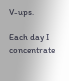V-ups.

Each day I concentrate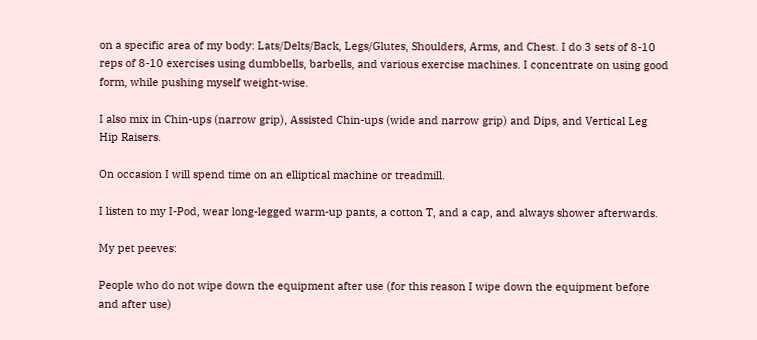on a specific area of my body: Lats/Delts/Back, Legs/Glutes, Shoulders, Arms, and Chest. I do 3 sets of 8-10 reps of 8-10 exercises using dumbbells, barbells, and various exercise machines. I concentrate on using good form, while pushing myself weight-wise.

I also mix in Chin-ups (narrow grip), Assisted Chin-ups (wide and narrow grip) and Dips, and Vertical Leg Hip Raisers.

On occasion I will spend time on an elliptical machine or treadmill.

I listen to my I-Pod, wear long-legged warm-up pants, a cotton T, and a cap, and always shower afterwards.

My pet peeves:

People who do not wipe down the equipment after use (for this reason I wipe down the equipment before and after use)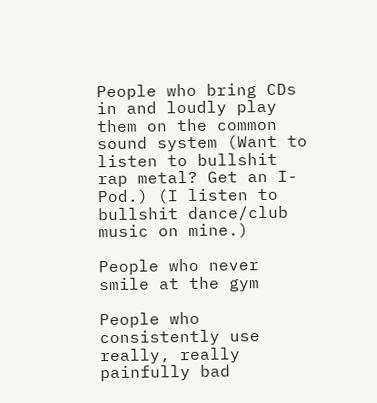People who bring CDs in and loudly play them on the common sound system (Want to listen to bullshit rap metal? Get an I-Pod.) (I listen to bullshit dance/club music on mine.)

People who never smile at the gym

People who consistently use really, really painfully bad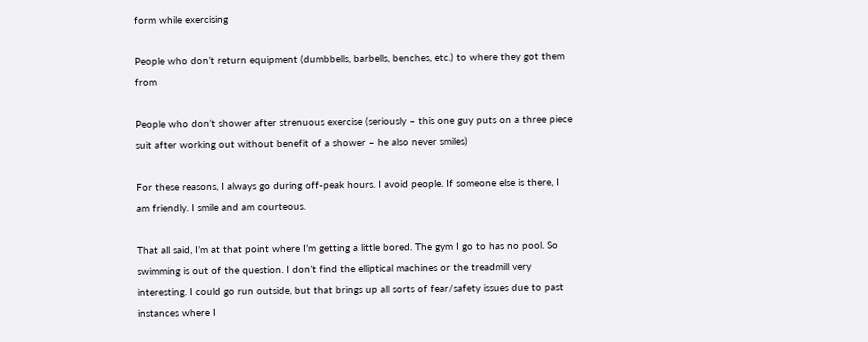form while exercising

People who don’t return equipment (dumbbells, barbells, benches, etc.) to where they got them from

People who don’t shower after strenuous exercise (seriously – this one guy puts on a three piece suit after working out without benefit of a shower – he also never smiles)

For these reasons, I always go during off-peak hours. I avoid people. If someone else is there, I am friendly. I smile and am courteous.

That all said, I’m at that point where I’m getting a little bored. The gym I go to has no pool. So swimming is out of the question. I don’t find the elliptical machines or the treadmill very interesting. I could go run outside, but that brings up all sorts of fear/safety issues due to past instances where I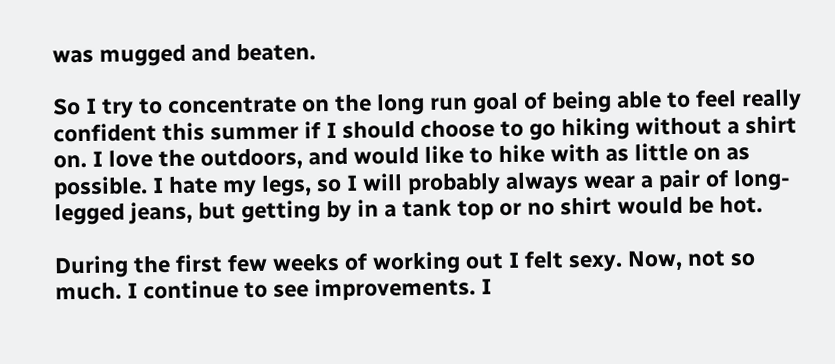was mugged and beaten.

So I try to concentrate on the long run goal of being able to feel really confident this summer if I should choose to go hiking without a shirt on. I love the outdoors, and would like to hike with as little on as possible. I hate my legs, so I will probably always wear a pair of long-legged jeans, but getting by in a tank top or no shirt would be hot.

During the first few weeks of working out I felt sexy. Now, not so much. I continue to see improvements. I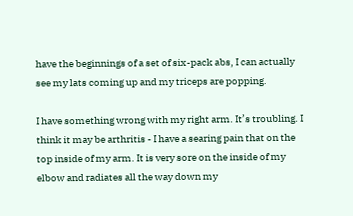have the beginnings of a set of six-pack abs, I can actually see my lats coming up and my triceps are popping.

I have something wrong with my right arm. It’s troubling. I think it may be arthritis - I have a searing pain that on the top inside of my arm. It is very sore on the inside of my elbow and radiates all the way down my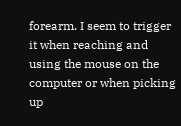forearm. I seem to trigger it when reaching and using the mouse on the computer or when picking up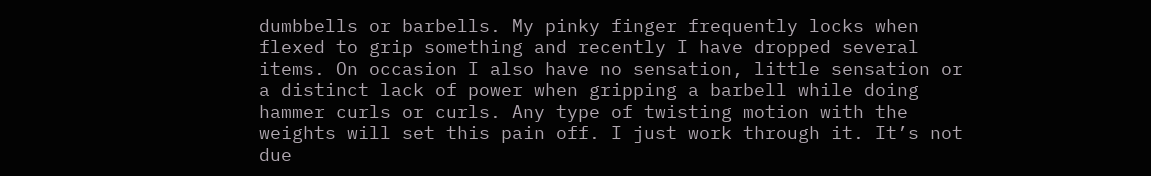dumbbells or barbells. My pinky finger frequently locks when flexed to grip something and recently I have dropped several items. On occasion I also have no sensation, little sensation or a distinct lack of power when gripping a barbell while doing hammer curls or curls. Any type of twisting motion with the weights will set this pain off. I just work through it. It’s not due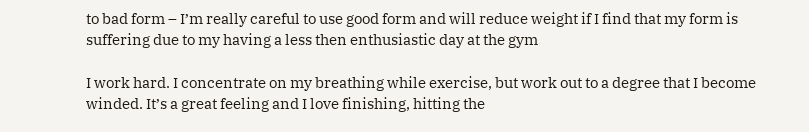to bad form – I’m really careful to use good form and will reduce weight if I find that my form is suffering due to my having a less then enthusiastic day at the gym

I work hard. I concentrate on my breathing while exercise, but work out to a degree that I become winded. It’s a great feeling and I love finishing, hitting the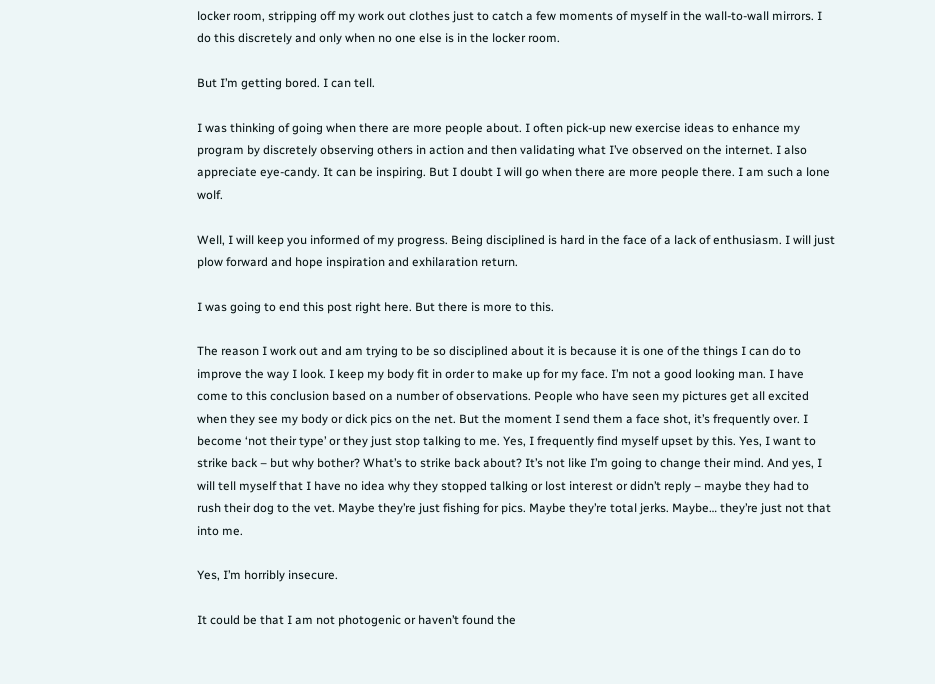locker room, stripping off my work out clothes just to catch a few moments of myself in the wall-to-wall mirrors. I do this discretely and only when no one else is in the locker room.

But I’m getting bored. I can tell.

I was thinking of going when there are more people about. I often pick-up new exercise ideas to enhance my program by discretely observing others in action and then validating what I’ve observed on the internet. I also appreciate eye-candy. It can be inspiring. But I doubt I will go when there are more people there. I am such a lone wolf.

Well, I will keep you informed of my progress. Being disciplined is hard in the face of a lack of enthusiasm. I will just plow forward and hope inspiration and exhilaration return.

I was going to end this post right here. But there is more to this.

The reason I work out and am trying to be so disciplined about it is because it is one of the things I can do to improve the way I look. I keep my body fit in order to make up for my face. I’m not a good looking man. I have come to this conclusion based on a number of observations. People who have seen my pictures get all excited when they see my body or dick pics on the net. But the moment I send them a face shot, it’s frequently over. I become ‘not their type’ or they just stop talking to me. Yes, I frequently find myself upset by this. Yes, I want to strike back – but why bother? What’s to strike back about? It’s not like I’m going to change their mind. And yes, I will tell myself that I have no idea why they stopped talking or lost interest or didn’t reply – maybe they had to rush their dog to the vet. Maybe they’re just fishing for pics. Maybe they’re total jerks. Maybe… they’re just not that into me.

Yes, I’m horribly insecure.

It could be that I am not photogenic or haven’t found the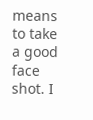means to take a good face shot. I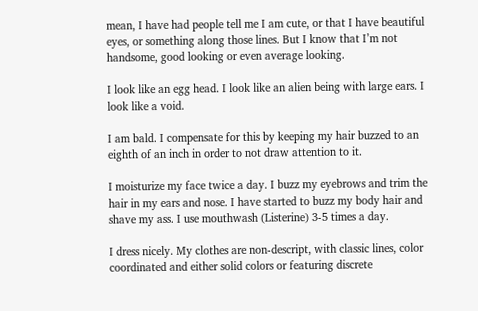mean, I have had people tell me I am cute, or that I have beautiful eyes, or something along those lines. But I know that I’m not handsome, good looking or even average looking.

I look like an egg head. I look like an alien being with large ears. I look like a void.

I am bald. I compensate for this by keeping my hair buzzed to an eighth of an inch in order to not draw attention to it.

I moisturize my face twice a day. I buzz my eyebrows and trim the hair in my ears and nose. I have started to buzz my body hair and shave my ass. I use mouthwash (Listerine) 3-5 times a day.

I dress nicely. My clothes are non-descript, with classic lines, color coordinated and either solid colors or featuring discrete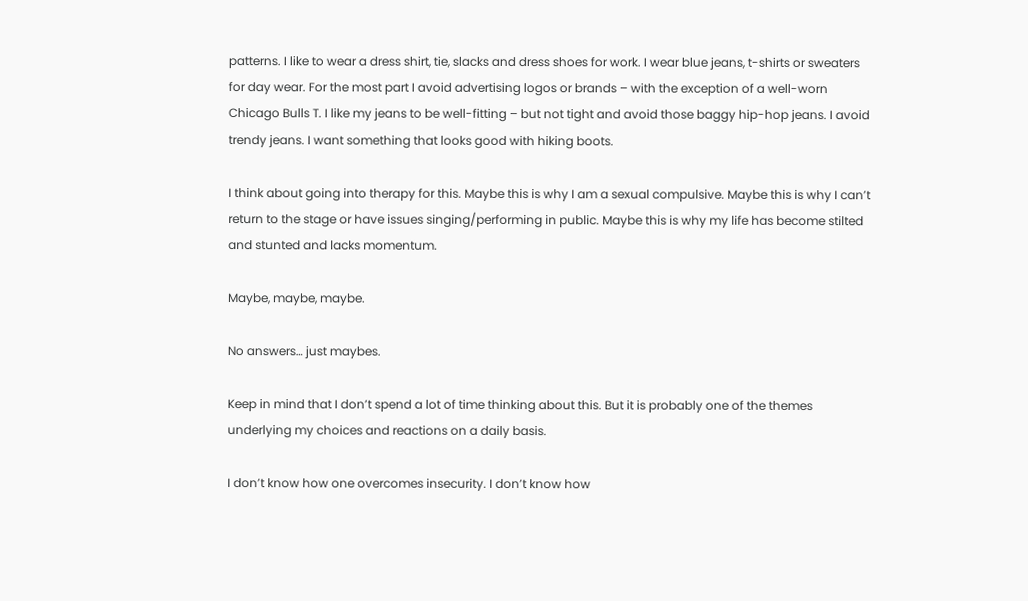patterns. I like to wear a dress shirt, tie, slacks and dress shoes for work. I wear blue jeans, t-shirts or sweaters for day wear. For the most part I avoid advertising logos or brands – with the exception of a well-worn Chicago Bulls T. I like my jeans to be well-fitting – but not tight and avoid those baggy hip-hop jeans. I avoid trendy jeans. I want something that looks good with hiking boots.

I think about going into therapy for this. Maybe this is why I am a sexual compulsive. Maybe this is why I can’t return to the stage or have issues singing/performing in public. Maybe this is why my life has become stilted and stunted and lacks momentum.

Maybe, maybe, maybe.

No answers… just maybes.

Keep in mind that I don’t spend a lot of time thinking about this. But it is probably one of the themes underlying my choices and reactions on a daily basis.

I don’t know how one overcomes insecurity. I don’t know how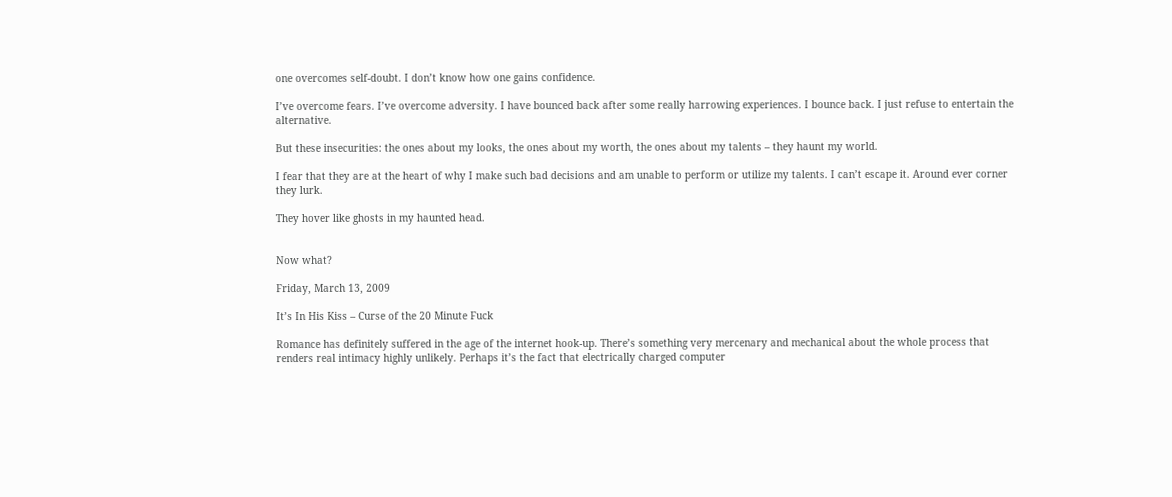one overcomes self-doubt. I don’t know how one gains confidence.

I’ve overcome fears. I’ve overcome adversity. I have bounced back after some really harrowing experiences. I bounce back. I just refuse to entertain the alternative.

But these insecurities: the ones about my looks, the ones about my worth, the ones about my talents – they haunt my world.

I fear that they are at the heart of why I make such bad decisions and am unable to perform or utilize my talents. I can’t escape it. Around ever corner they lurk.

They hover like ghosts in my haunted head.


Now what?

Friday, March 13, 2009

It’s In His Kiss – Curse of the 20 Minute Fuck

Romance has definitely suffered in the age of the internet hook-up. There’s something very mercenary and mechanical about the whole process that renders real intimacy highly unlikely. Perhaps it’s the fact that electrically charged computer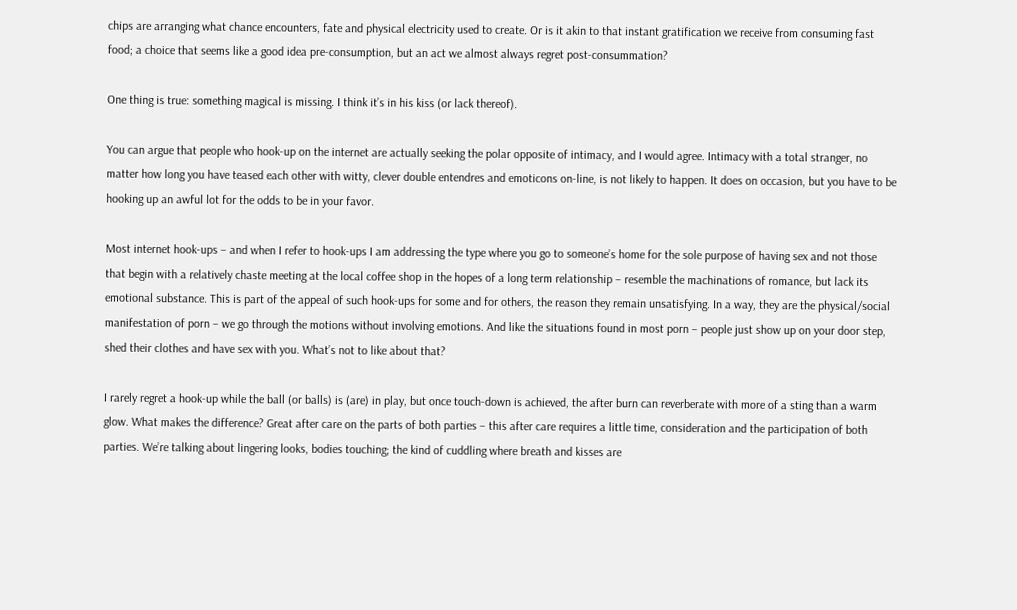chips are arranging what chance encounters, fate and physical electricity used to create. Or is it akin to that instant gratification we receive from consuming fast food; a choice that seems like a good idea pre-consumption, but an act we almost always regret post-consummation?

One thing is true: something magical is missing. I think it’s in his kiss (or lack thereof).

You can argue that people who hook-up on the internet are actually seeking the polar opposite of intimacy, and I would agree. Intimacy with a total stranger, no matter how long you have teased each other with witty, clever double entendres and emoticons on-line, is not likely to happen. It does on occasion, but you have to be hooking up an awful lot for the odds to be in your favor.

Most internet hook-ups – and when I refer to hook-ups I am addressing the type where you go to someone’s home for the sole purpose of having sex and not those that begin with a relatively chaste meeting at the local coffee shop in the hopes of a long term relationship – resemble the machinations of romance, but lack its emotional substance. This is part of the appeal of such hook-ups for some and for others, the reason they remain unsatisfying. In a way, they are the physical/social manifestation of porn – we go through the motions without involving emotions. And like the situations found in most porn – people just show up on your door step, shed their clothes and have sex with you. What’s not to like about that?

I rarely regret a hook-up while the ball (or balls) is (are) in play, but once touch-down is achieved, the after burn can reverberate with more of a sting than a warm glow. What makes the difference? Great after care on the parts of both parties – this after care requires a little time, consideration and the participation of both parties. We’re talking about lingering looks, bodies touching; the kind of cuddling where breath and kisses are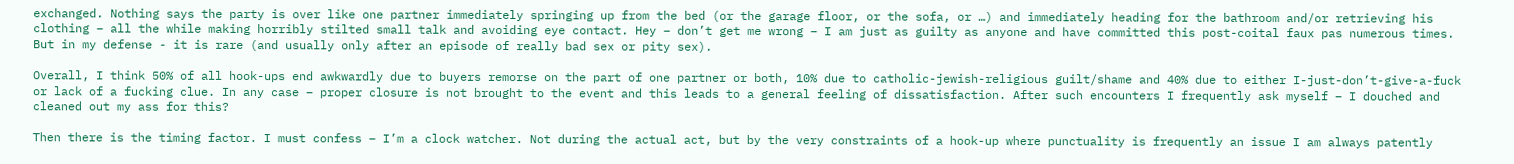exchanged. Nothing says the party is over like one partner immediately springing up from the bed (or the garage floor, or the sofa, or …) and immediately heading for the bathroom and/or retrieving his clothing – all the while making horribly stilted small talk and avoiding eye contact. Hey – don’t get me wrong – I am just as guilty as anyone and have committed this post-coital faux pas numerous times. But in my defense - it is rare (and usually only after an episode of really bad sex or pity sex).

Overall, I think 50% of all hook-ups end awkwardly due to buyers remorse on the part of one partner or both, 10% due to catholic-jewish-religious guilt/shame and 40% due to either I-just-don’t-give-a-fuck or lack of a fucking clue. In any case – proper closure is not brought to the event and this leads to a general feeling of dissatisfaction. After such encounters I frequently ask myself – I douched and cleaned out my ass for this?

Then there is the timing factor. I must confess – I’m a clock watcher. Not during the actual act, but by the very constraints of a hook-up where punctuality is frequently an issue I am always patently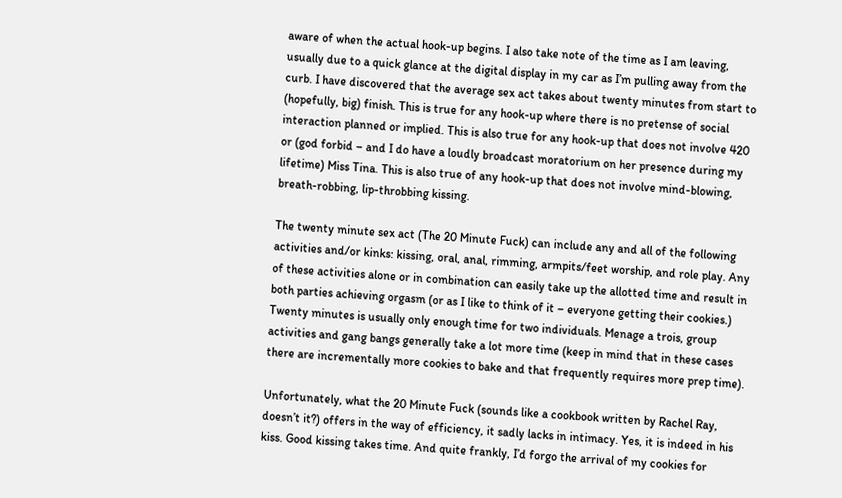aware of when the actual hook-up begins. I also take note of the time as I am leaving, usually due to a quick glance at the digital display in my car as I’m pulling away from the curb. I have discovered that the average sex act takes about twenty minutes from start to (hopefully, big) finish. This is true for any hook-up where there is no pretense of social interaction planned or implied. This is also true for any hook-up that does not involve 420 or (god forbid – and I do have a loudly broadcast moratorium on her presence during my lifetime) Miss Tina. This is also true of any hook-up that does not involve mind-blowing, breath-robbing, lip-throbbing kissing.

The twenty minute sex act (The 20 Minute Fuck) can include any and all of the following activities and/or kinks: kissing, oral, anal, rimming, armpits/feet worship, and role play. Any of these activities alone or in combination can easily take up the allotted time and result in both parties achieving orgasm (or as I like to think of it – everyone getting their cookies.) Twenty minutes is usually only enough time for two individuals. Menage a trois, group activities and gang bangs generally take a lot more time (keep in mind that in these cases there are incrementally more cookies to bake and that frequently requires more prep time).

Unfortunately, what the 20 Minute Fuck (sounds like a cookbook written by Rachel Ray, doesn’t it?) offers in the way of efficiency, it sadly lacks in intimacy. Yes, it is indeed in his kiss. Good kissing takes time. And quite frankly, I’d forgo the arrival of my cookies for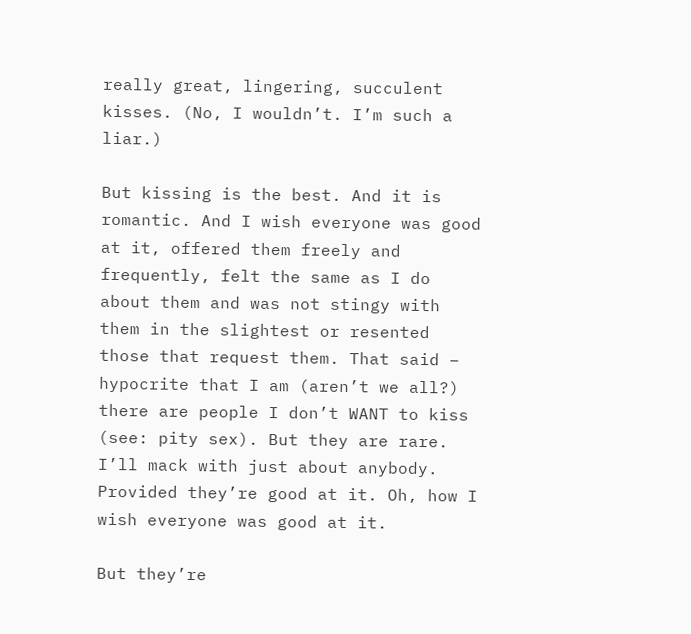really great, lingering, succulent kisses. (No, I wouldn’t. I’m such a liar.)

But kissing is the best. And it is romantic. And I wish everyone was good at it, offered them freely and frequently, felt the same as I do about them and was not stingy with them in the slightest or resented those that request them. That said – hypocrite that I am (aren’t we all?) there are people I don’t WANT to kiss (see: pity sex). But they are rare. I’ll mack with just about anybody. Provided they’re good at it. Oh, how I wish everyone was good at it.

But they’re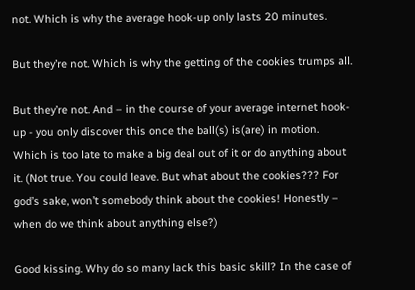not. Which is why the average hook-up only lasts 20 minutes.

But they’re not. Which is why the getting of the cookies trumps all.

But they’re not. And – in the course of your average internet hook-up - you only discover this once the ball(s) is(are) in motion. Which is too late to make a big deal out of it or do anything about it. (Not true. You could leave. But what about the cookies??? For god’s sake, won’t somebody think about the cookies! Honestly – when do we think about anything else?)

Good kissing. Why do so many lack this basic skill? In the case of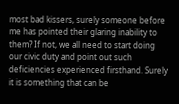most bad kissers, surely someone before me has pointed their glaring inability to them? If not, we all need to start doing our civic duty and point out such deficiencies experienced firsthand. Surely it is something that can be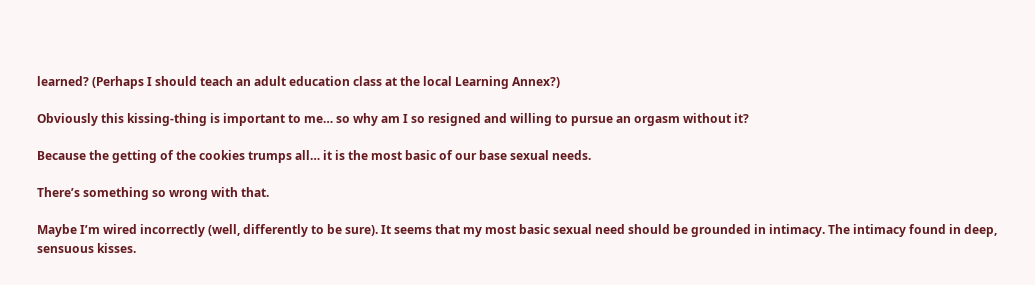learned? (Perhaps I should teach an adult education class at the local Learning Annex?)

Obviously this kissing-thing is important to me… so why am I so resigned and willing to pursue an orgasm without it?

Because the getting of the cookies trumps all… it is the most basic of our base sexual needs.

There’s something so wrong with that.

Maybe I’m wired incorrectly (well, differently to be sure). It seems that my most basic sexual need should be grounded in intimacy. The intimacy found in deep, sensuous kisses.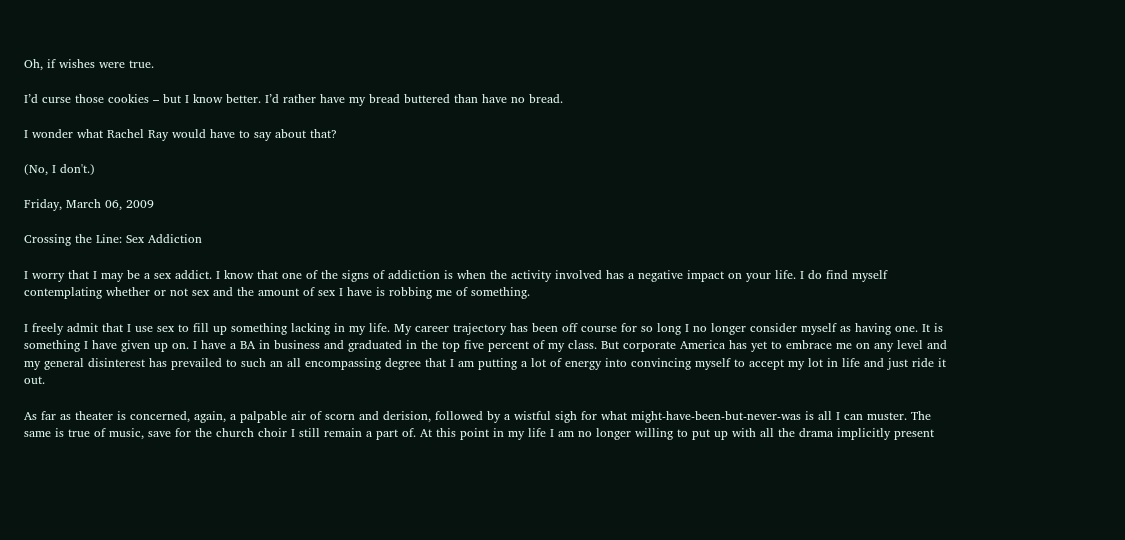Oh, if wishes were true.

I’d curse those cookies – but I know better. I’d rather have my bread buttered than have no bread.

I wonder what Rachel Ray would have to say about that?

(No, I don't.)

Friday, March 06, 2009

Crossing the Line: Sex Addiction

I worry that I may be a sex addict. I know that one of the signs of addiction is when the activity involved has a negative impact on your life. I do find myself contemplating whether or not sex and the amount of sex I have is robbing me of something.

I freely admit that I use sex to fill up something lacking in my life. My career trajectory has been off course for so long I no longer consider myself as having one. It is something I have given up on. I have a BA in business and graduated in the top five percent of my class. But corporate America has yet to embrace me on any level and my general disinterest has prevailed to such an all encompassing degree that I am putting a lot of energy into convincing myself to accept my lot in life and just ride it out.

As far as theater is concerned, again, a palpable air of scorn and derision, followed by a wistful sigh for what might-have-been-but-never-was is all I can muster. The same is true of music, save for the church choir I still remain a part of. At this point in my life I am no longer willing to put up with all the drama implicitly present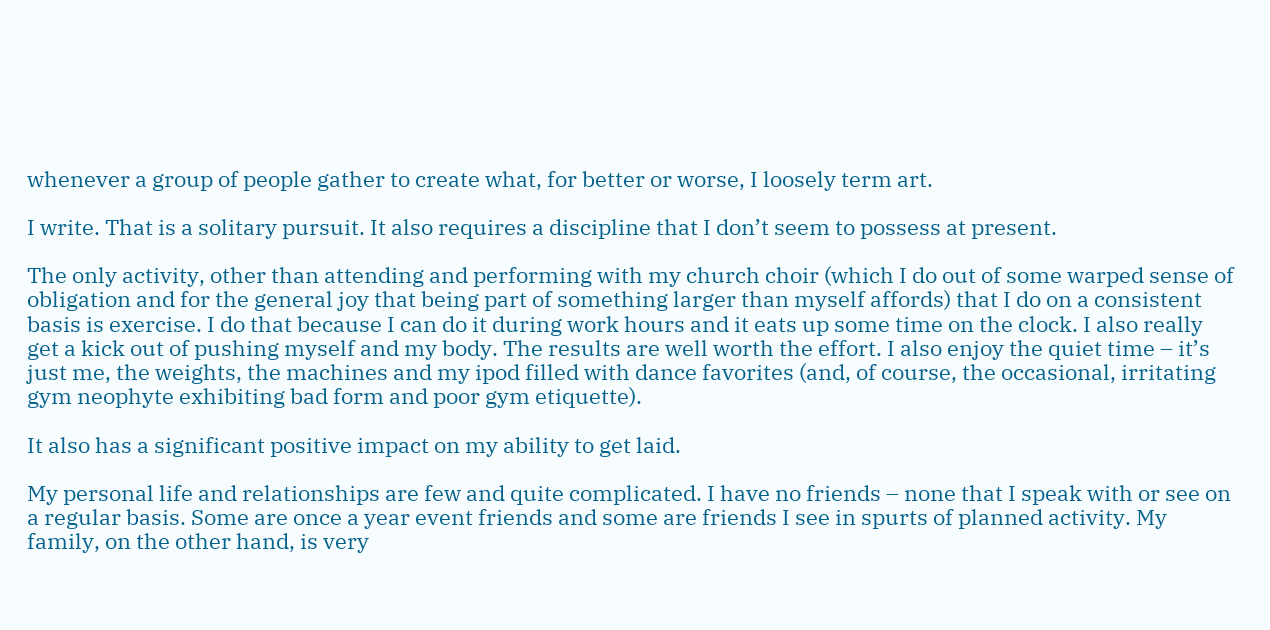whenever a group of people gather to create what, for better or worse, I loosely term art.

I write. That is a solitary pursuit. It also requires a discipline that I don’t seem to possess at present.

The only activity, other than attending and performing with my church choir (which I do out of some warped sense of obligation and for the general joy that being part of something larger than myself affords) that I do on a consistent basis is exercise. I do that because I can do it during work hours and it eats up some time on the clock. I also really get a kick out of pushing myself and my body. The results are well worth the effort. I also enjoy the quiet time – it’s just me, the weights, the machines and my ipod filled with dance favorites (and, of course, the occasional, irritating gym neophyte exhibiting bad form and poor gym etiquette).

It also has a significant positive impact on my ability to get laid.

My personal life and relationships are few and quite complicated. I have no friends – none that I speak with or see on a regular basis. Some are once a year event friends and some are friends I see in spurts of planned activity. My family, on the other hand, is very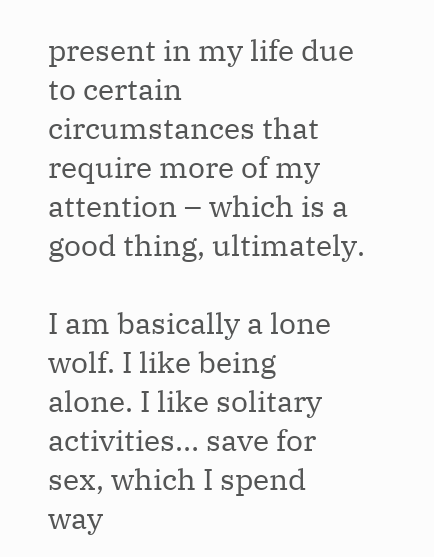present in my life due to certain circumstances that require more of my attention – which is a good thing, ultimately.

I am basically a lone wolf. I like being alone. I like solitary activities… save for sex, which I spend way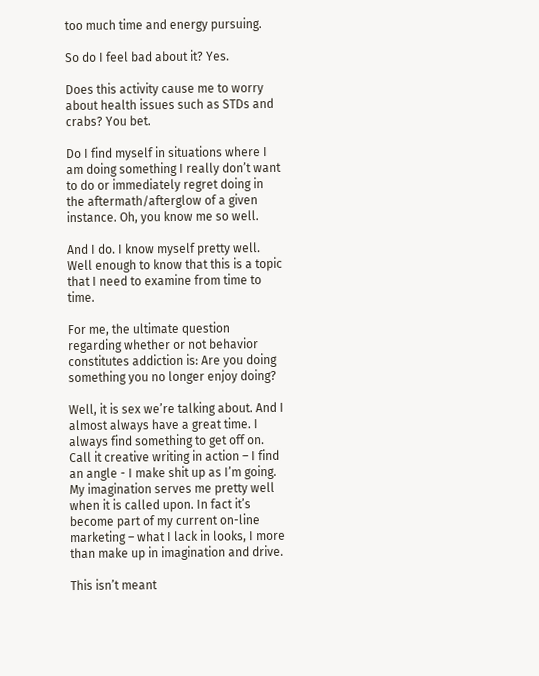too much time and energy pursuing.

So do I feel bad about it? Yes.

Does this activity cause me to worry about health issues such as STDs and crabs? You bet.

Do I find myself in situations where I am doing something I really don’t want to do or immediately regret doing in the aftermath/afterglow of a given instance. Oh, you know me so well.

And I do. I know myself pretty well. Well enough to know that this is a topic that I need to examine from time to time.

For me, the ultimate question regarding whether or not behavior constitutes addiction is: Are you doing something you no longer enjoy doing?

Well, it is sex we’re talking about. And I almost always have a great time. I always find something to get off on. Call it creative writing in action – I find an angle - I make shit up as I’m going. My imagination serves me pretty well when it is called upon. In fact it’s become part of my current on-line marketing – what I lack in looks, I more than make up in imagination and drive.

This isn’t meant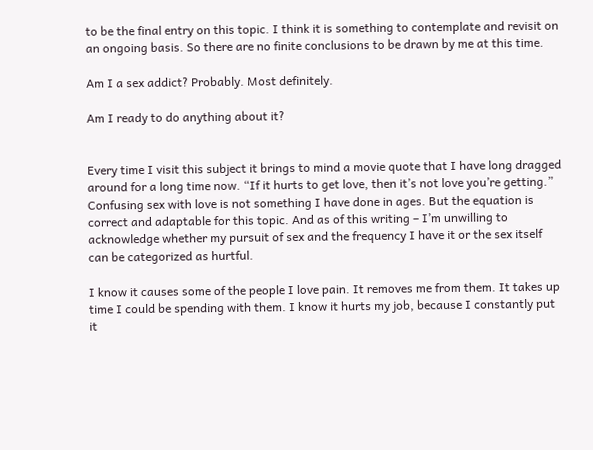to be the final entry on this topic. I think it is something to contemplate and revisit on an ongoing basis. So there are no finite conclusions to be drawn by me at this time.

Am I a sex addict? Probably. Most definitely.

Am I ready to do anything about it?


Every time I visit this subject it brings to mind a movie quote that I have long dragged around for a long time now. “If it hurts to get love, then it’s not love you’re getting.” Confusing sex with love is not something I have done in ages. But the equation is correct and adaptable for this topic. And as of this writing – I’m unwilling to acknowledge whether my pursuit of sex and the frequency I have it or the sex itself can be categorized as hurtful.

I know it causes some of the people I love pain. It removes me from them. It takes up time I could be spending with them. I know it hurts my job, because I constantly put it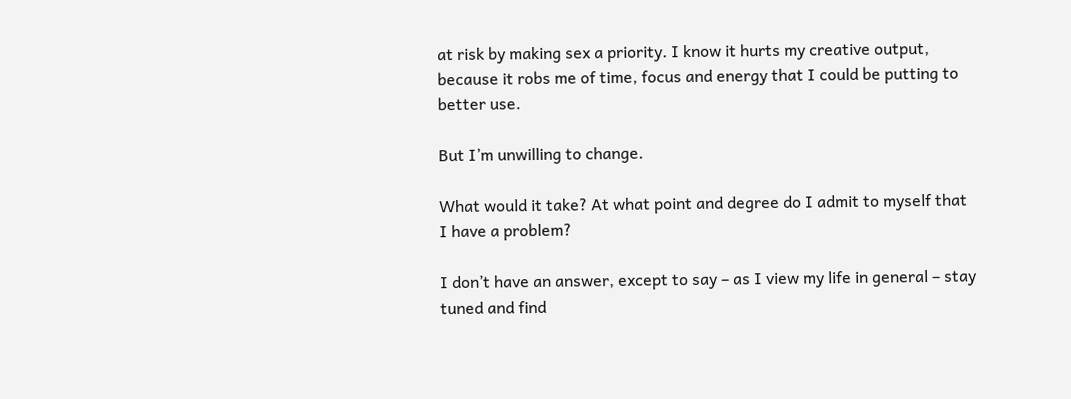at risk by making sex a priority. I know it hurts my creative output, because it robs me of time, focus and energy that I could be putting to better use.

But I’m unwilling to change.

What would it take? At what point and degree do I admit to myself that I have a problem?

I don’t have an answer, except to say – as I view my life in general – stay tuned and find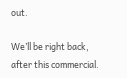out.

We’ll be right back, after this commercial.